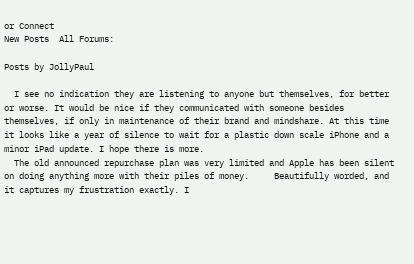or Connect
New Posts  All Forums:

Posts by JollyPaul

  I see no indication they are listening to anyone but themselves, for better or worse. It would be nice if they communicated with someone besides themselves, if only in maintenance of their brand and mindshare. At this time it looks like a year of silence to wait for a plastic down scale iPhone and a minor iPad update. I hope there is more.
  The old announced repurchase plan was very limited and Apple has been silent on doing anything more with their piles of money.     Beautifully worded, and it captures my frustration exactly. I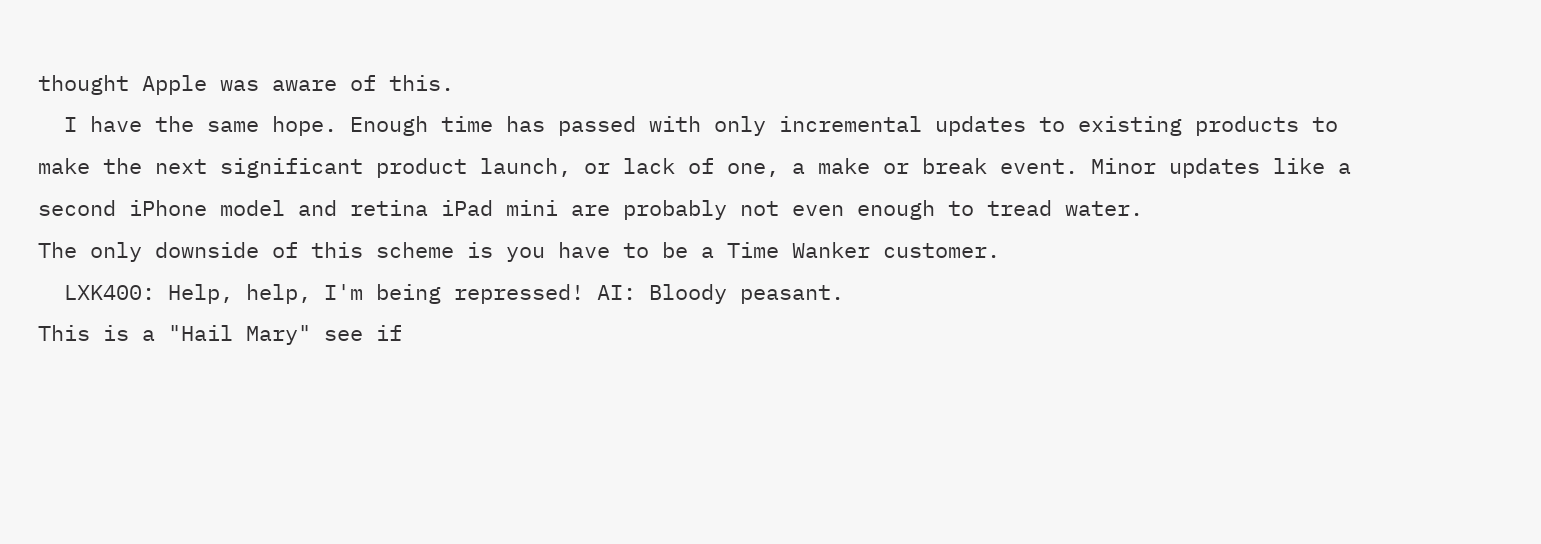thought Apple was aware of this.
  I have the same hope. Enough time has passed with only incremental updates to existing products to make the next significant product launch, or lack of one, a make or break event. Minor updates like a second iPhone model and retina iPad mini are probably not even enough to tread water.
The only downside of this scheme is you have to be a Time Wanker customer.
  LXK400: Help, help, I'm being repressed! AI: Bloody peasant.
This is a "Hail Mary" see if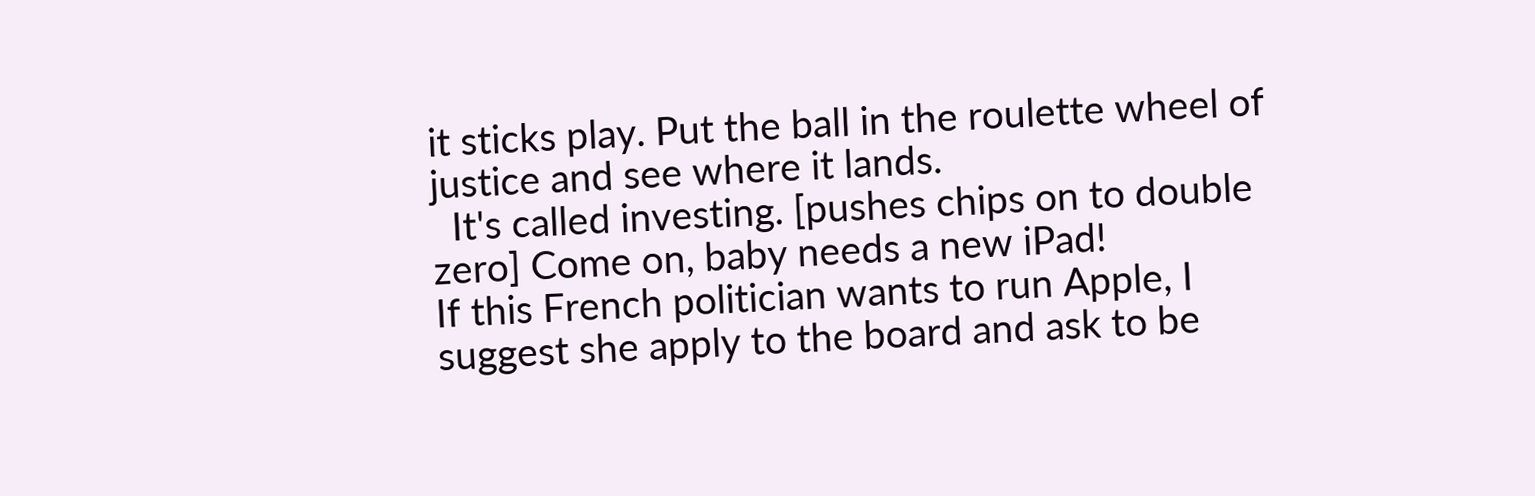it sticks play. Put the ball in the roulette wheel of justice and see where it lands.
  It's called investing. [pushes chips on to double zero] Come on, baby needs a new iPad!
If this French politician wants to run Apple, I suggest she apply to the board and ask to be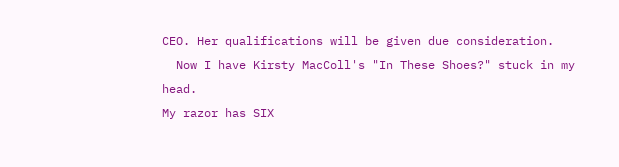CEO. Her qualifications will be given due consideration.
  Now I have Kirsty MacColl's "In These Shoes?" stuck in my head.
My razor has SIX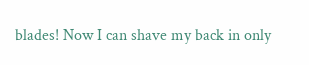blades! Now I can shave my back in only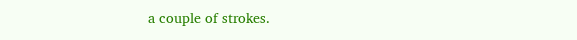a couple of strokes.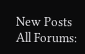New Posts  All Forums: